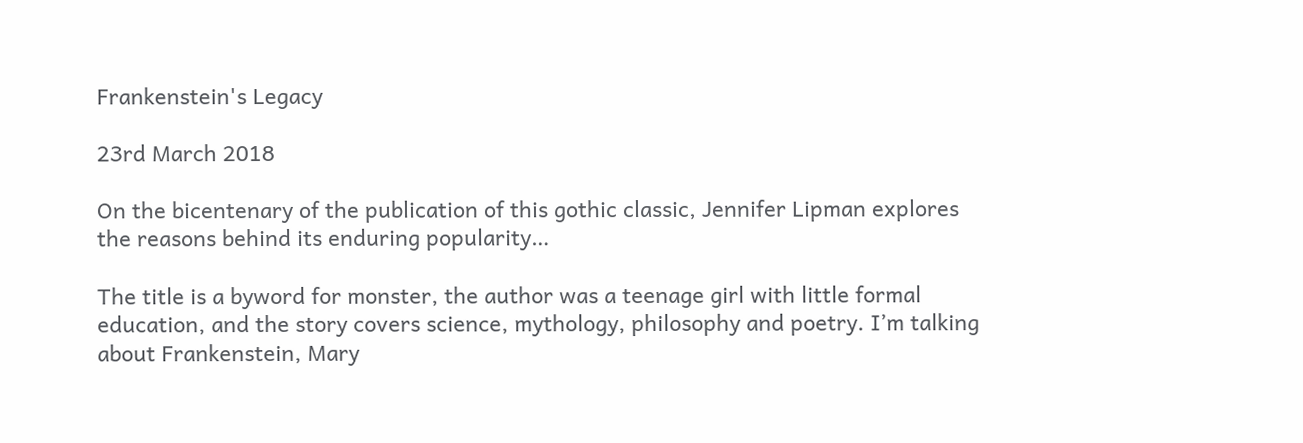Frankenstein's Legacy

23rd March 2018

On the bicentenary of the publication of this gothic classic, Jennifer Lipman explores the reasons behind its enduring popularity…

The title is a byword for monster, the author was a teenage girl with little formal education, and the story covers science, mythology, philosophy and poetry. I’m talking about Frankenstein, Mary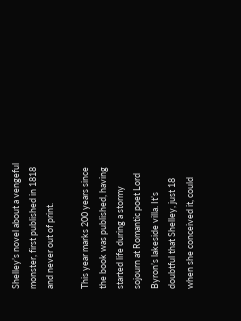Shelley’s novel about a vengeful monster, first published in 1818 and never out of print.

This year marks 200 years since the book was published, having started life during a stormy sojourn at Romantic poet Lord Byron’s lakeside villa. It’s doubtful that Shelley, just 18 when she conceived it, could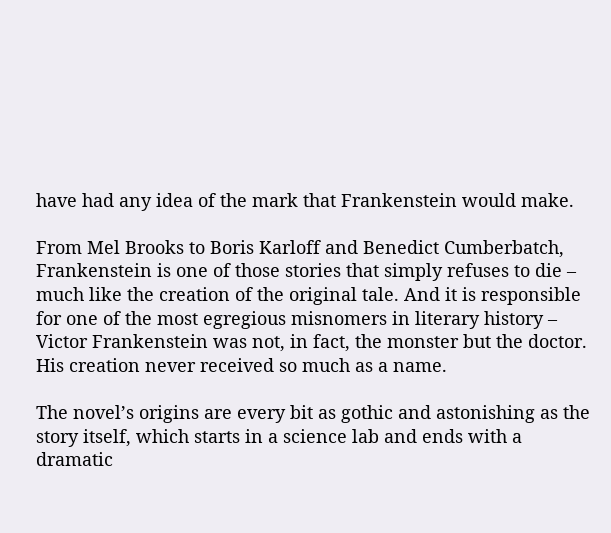have had any idea of the mark that Frankenstein would make.

From Mel Brooks to Boris Karloff and Benedict Cumberbatch, Frankenstein is one of those stories that simply refuses to die – much like the creation of the original tale. And it is responsible for one of the most egregious misnomers in literary history – Victor Frankenstein was not, in fact, the monster but the doctor. His creation never received so much as a name.

The novel’s origins are every bit as gothic and astonishing as the story itself, which starts in a science lab and ends with a dramatic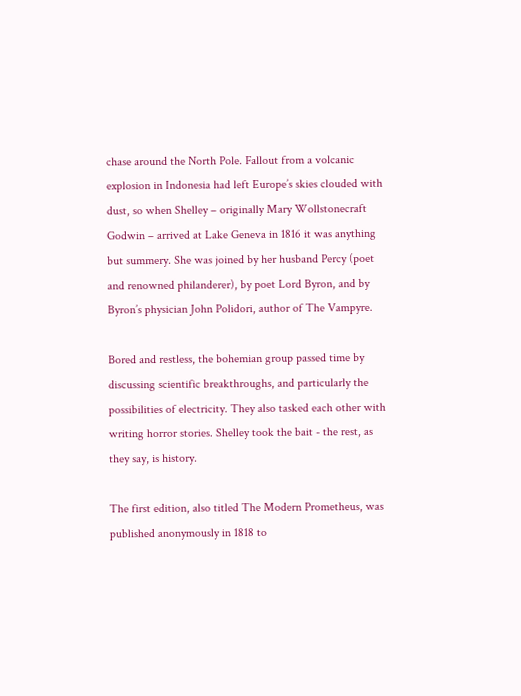chase around the North Pole. Fallout from a volcanic explosion in Indonesia had left Europe’s skies clouded with dust, so when Shelley – originally Mary Wollstonecraft Godwin – arrived at Lake Geneva in 1816 it was anything but summery. She was joined by her husband Percy (poet and renowned philanderer), by poet Lord Byron, and by Byron’s physician John Polidori, author of The Vampyre.

Bored and restless, the bohemian group passed time by discussing scientific breakthroughs, and particularly the possibilities of electricity. They also tasked each other with writing horror stories. Shelley took the bait - the rest, as they say, is history.

The first edition, also titled The Modern Prometheus, was published anonymously in 1818 to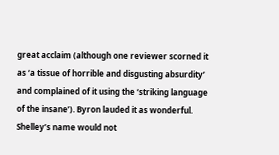great acclaim (although one reviewer scorned it as ‘a tissue of horrible and disgusting absurdity’ and complained of it using the ‘striking language of the insane’). Byron lauded it as wonderful. Shelley’s name would not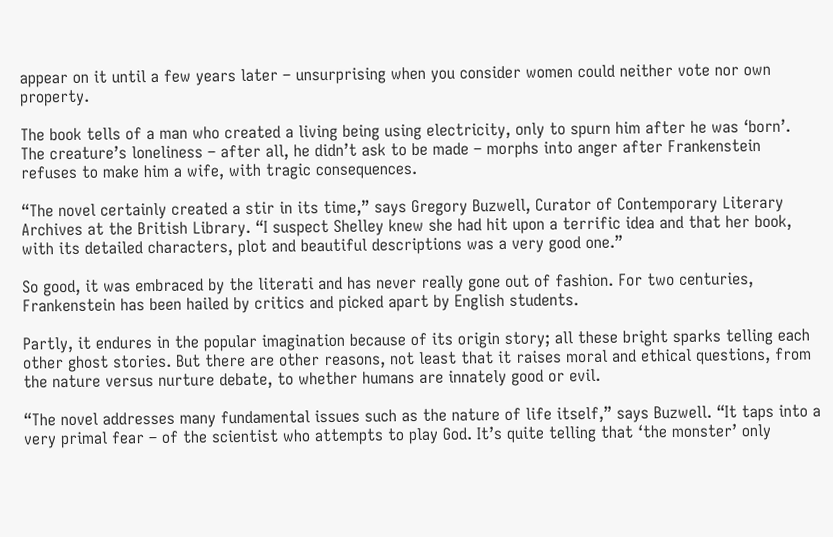appear on it until a few years later – unsurprising when you consider women could neither vote nor own property.

The book tells of a man who created a living being using electricity, only to spurn him after he was ‘born’. The creature’s loneliness – after all, he didn’t ask to be made – morphs into anger after Frankenstein refuses to make him a wife, with tragic consequences.

“The novel certainly created a stir in its time,” says Gregory Buzwell, Curator of Contemporary Literary Archives at the British Library. “I suspect Shelley knew she had hit upon a terrific idea and that her book, with its detailed characters, plot and beautiful descriptions was a very good one.”

So good, it was embraced by the literati and has never really gone out of fashion. For two centuries, Frankenstein has been hailed by critics and picked apart by English students.

Partly, it endures in the popular imagination because of its origin story; all these bright sparks telling each other ghost stories. But there are other reasons, not least that it raises moral and ethical questions, from the nature versus nurture debate, to whether humans are innately good or evil.

“The novel addresses many fundamental issues such as the nature of life itself,” says Buzwell. “It taps into a very primal fear – of the scientist who attempts to play God. It’s quite telling that ‘the monster’ only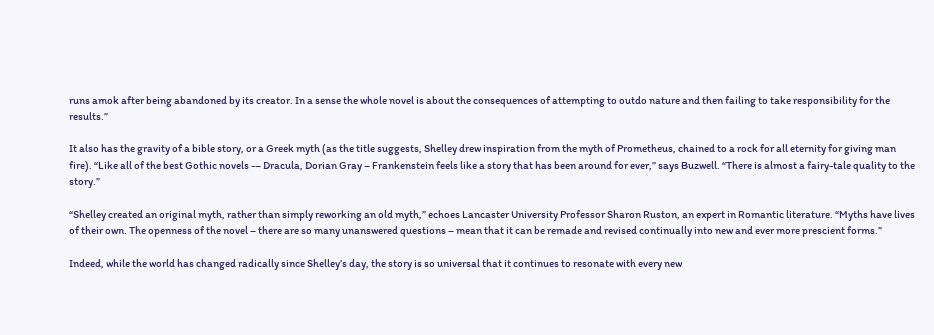runs amok after being abandoned by its creator. In a sense the whole novel is about the consequences of attempting to outdo nature and then failing to take responsibility for the results.”

It also has the gravity of a bible story, or a Greek myth (as the title suggests, Shelley drew inspiration from the myth of Prometheus, chained to a rock for all eternity for giving man fire). “Like all of the best Gothic novels -– Dracula, Dorian Gray – Frankenstein feels like a story that has been around for ever,” says Buzwell. “There is almost a fairy-tale quality to the story.”

“Shelley created an original myth, rather than simply reworking an old myth,” echoes Lancaster University Professor Sharon Ruston, an expert in Romantic literature. “Myths have lives of their own. The openness of the novel – there are so many unanswered questions – mean that it can be remade and revised continually into new and ever more prescient forms.”

Indeed, while the world has changed radically since Shelley’s day, the story is so universal that it continues to resonate with every new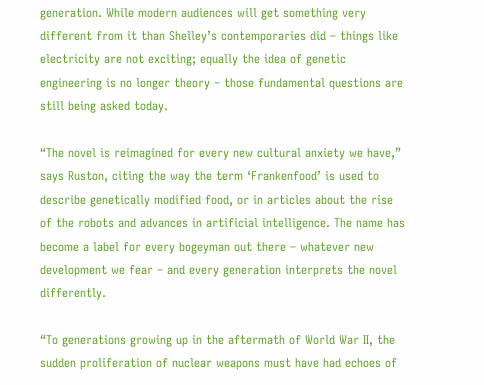generation. While modern audiences will get something very different from it than Shelley’s contemporaries did – things like electricity are not exciting; equally the idea of genetic engineering is no longer theory – those fundamental questions are still being asked today.

“The novel is reimagined for every new cultural anxiety we have,” says Ruston, citing the way the term ‘Frankenfood’ is used to describe genetically modified food, or in articles about the rise of the robots and advances in artificial intelligence. The name has become a label for every bogeyman out there – whatever new development we fear – and every generation interprets the novel differently.

“To generations growing up in the aftermath of World War II, the sudden proliferation of nuclear weapons must have had echoes of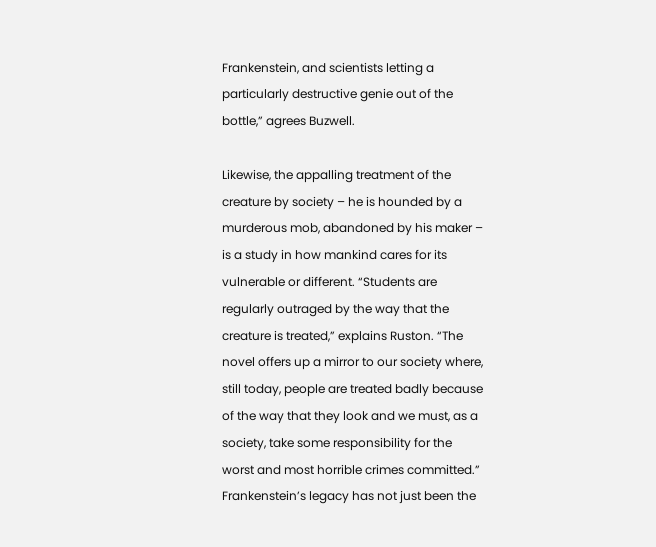Frankenstein, and scientists letting a particularly destructive genie out of the bottle,” agrees Buzwell.

Likewise, the appalling treatment of the creature by society – he is hounded by a murderous mob, abandoned by his maker – is a study in how mankind cares for its vulnerable or different. “Students are regularly outraged by the way that the creature is treated,” explains Ruston. “The novel offers up a mirror to our society where, still today, people are treated badly because of the way that they look and we must, as a society, take some responsibility for the worst and most horrible crimes committed.”
Frankenstein’s legacy has not just been the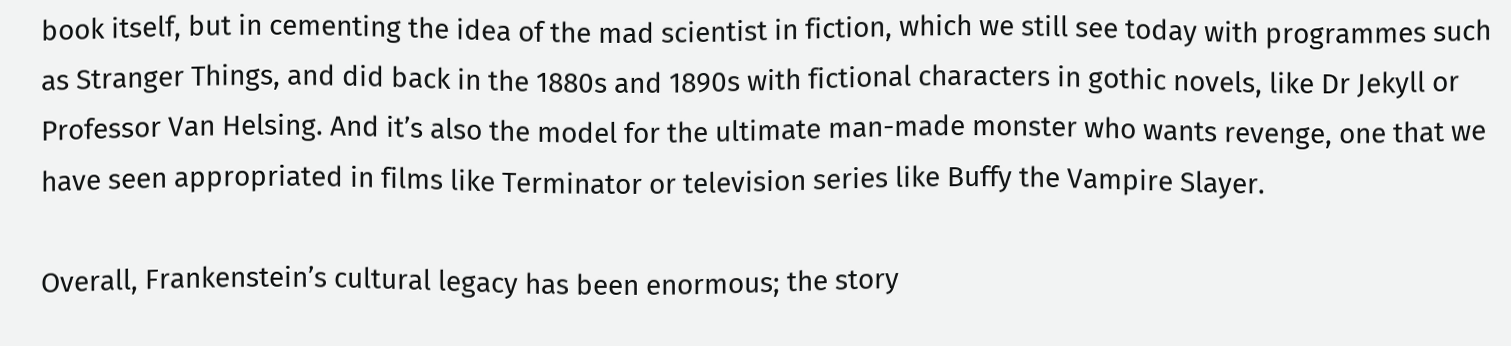book itself, but in cementing the idea of the mad scientist in fiction, which we still see today with programmes such as Stranger Things, and did back in the 1880s and 1890s with fictional characters in gothic novels, like Dr Jekyll or Professor Van Helsing. And it’s also the model for the ultimate man-made monster who wants revenge, one that we have seen appropriated in films like Terminator or television series like Buffy the Vampire Slayer.

Overall, Frankenstein’s cultural legacy has been enormous; the story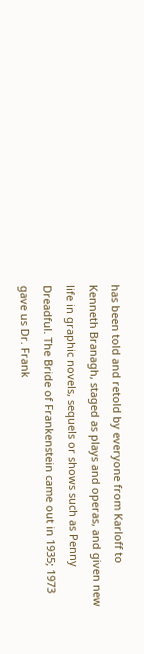has been told and retold by everyone from Karloff to Kenneth Branagh, staged as plays and operas, and given new life in graphic novels, sequels or shows such as Penny Dreadful. The Bride of Frankenstein came out in 1935; 1973 gave us Dr. Frank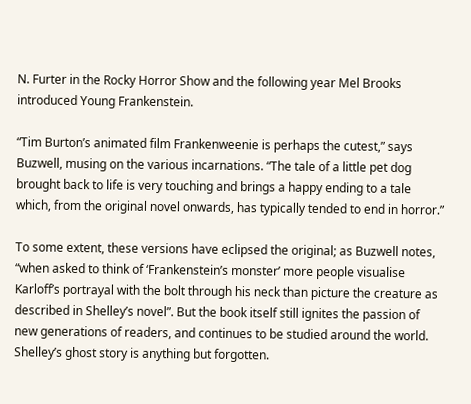N. Furter in the Rocky Horror Show and the following year Mel Brooks introduced Young Frankenstein.

“Tim Burton’s animated film Frankenweenie is perhaps the cutest,” says Buzwell, musing on the various incarnations. “The tale of a little pet dog brought back to life is very touching and brings a happy ending to a tale which, from the original novel onwards, has typically tended to end in horror.”

To some extent, these versions have eclipsed the original; as Buzwell notes, “when asked to think of ‘Frankenstein’s monster’ more people visualise Karloff’s portrayal with the bolt through his neck than picture the creature as described in Shelley’s novel”. But the book itself still ignites the passion of new generations of readers, and continues to be studied around the world. Shelley’s ghost story is anything but forgotten.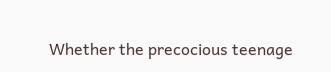Whether the precocious teenage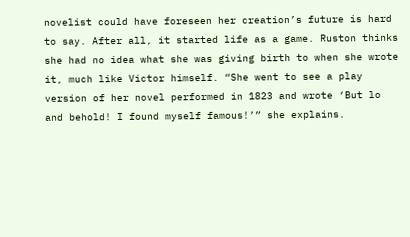novelist could have foreseen her creation’s future is hard to say. After all, it started life as a game. Ruston thinks she had no idea what she was giving birth to when she wrote it, much like Victor himself. “She went to see a play version of her novel performed in 1823 and wrote ‘But lo and behold! I found myself famous!’” she explains.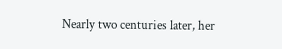Nearly two centuries later, her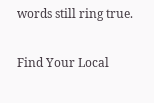words still ring true.

Find Your Local